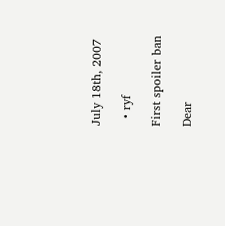July 18th, 2007

  • ryf

First spoiler ban

Dear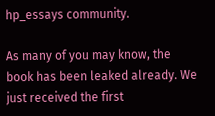hp_essays community.

As many of you may know, the book has been leaked already. We just received the first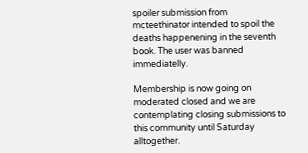spoiler submission from mcteethinator intended to spoil the deaths happenening in the seventh book. The user was banned immediatelly.

Membership is now going on moderated closed and we are contemplating closing submissions to this community until Saturday alltogether.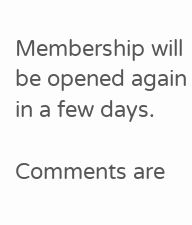Membership will be opened again in a few days.

Comments are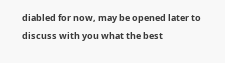diabled for now, may be opened later to discuss with you what the best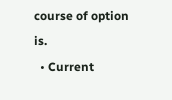course of option is.
  • Current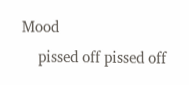Mood
    pissed off pissed off